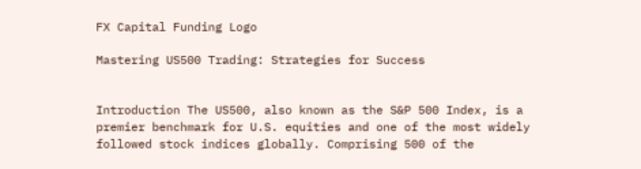FX Capital Funding Logo

Mastering US500 Trading: Strategies for Success


Introduction The US500, also known as the S&P 500 Index, is a premier benchmark for U.S. equities and one of the most widely followed stock indices globally. Comprising 500 of the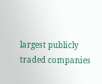largest publicly traded companies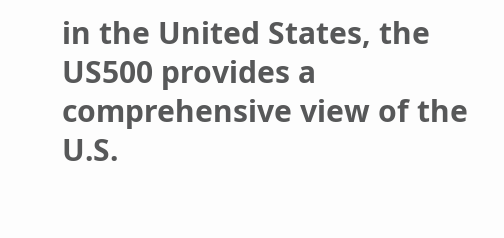in the United States, the US500 provides a comprehensive view of the U.S.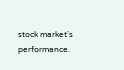stock market’s performance.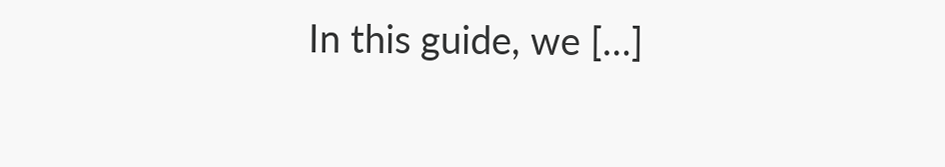In this guide, we […]